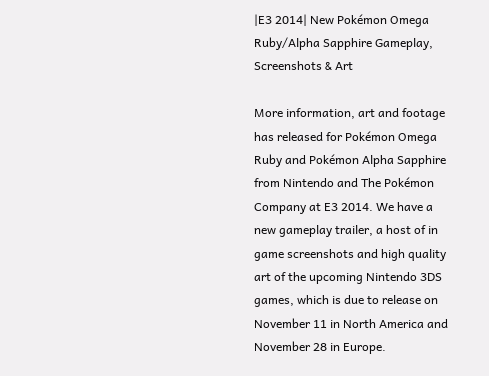|E3 2014| New Pokémon Omega Ruby/Alpha Sapphire Gameplay, Screenshots & Art

More information, art and footage has released for Pokémon Omega Ruby and Pokémon Alpha Sapphire from Nintendo and The Pokémon Company at E3 2014. We have a new gameplay trailer, a host of in game screenshots and high quality art of the upcoming Nintendo 3DS games, which is due to release on November 11 in North America and November 28 in Europe.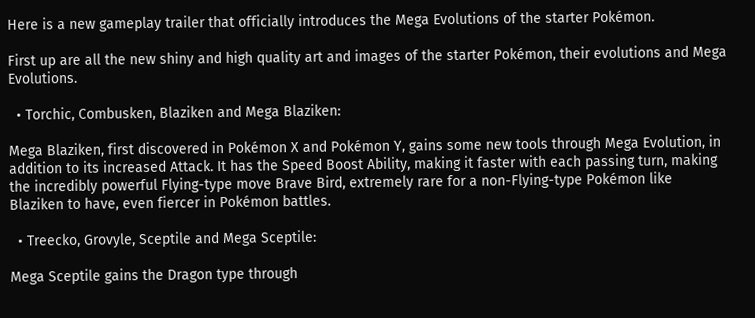Here is a new gameplay trailer that officially introduces the Mega Evolutions of the starter Pokémon.

First up are all the new shiny and high quality art and images of the starter Pokémon, their evolutions and Mega Evolutions.

  • Torchic, Combusken, Blaziken and Mega Blaziken:

Mega Blaziken, first discovered in Pokémon X and Pokémon Y, gains some new tools through Mega Evolution, in addition to its increased Attack. It has the Speed Boost Ability, making it faster with each passing turn, making the incredibly powerful Flying-type move Brave Bird, extremely rare for a non-Flying-type Pokémon like Blaziken to have, even fiercer in Pokémon battles.

  • Treecko, Grovyle, Sceptile and Mega Sceptile:

Mega Sceptile gains the Dragon type through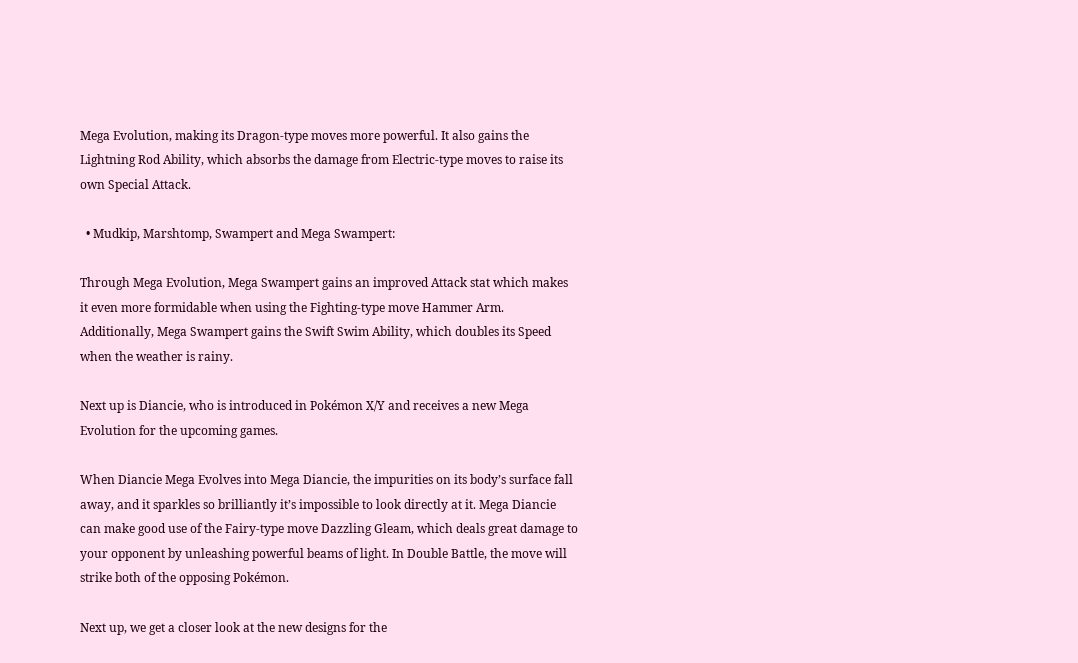Mega Evolution, making its Dragon-type moves more powerful. It also gains the Lightning Rod Ability, which absorbs the damage from Electric-type moves to raise its own Special Attack.

  • Mudkip, Marshtomp, Swampert and Mega Swampert:

Through Mega Evolution, Mega Swampert gains an improved Attack stat which makes it even more formidable when using the Fighting-type move Hammer Arm. Additionally, Mega Swampert gains the Swift Swim Ability, which doubles its Speed when the weather is rainy.

Next up is Diancie, who is introduced in Pokémon X/Y and receives a new Mega Evolution for the upcoming games.

When Diancie Mega Evolves into Mega Diancie, the impurities on its body’s surface fall away, and it sparkles so brilliantly it’s impossible to look directly at it. Mega Diancie can make good use of the Fairy-type move Dazzling Gleam, which deals great damage to your opponent by unleashing powerful beams of light. In Double Battle, the move will strike both of the opposing Pokémon.

Next up, we get a closer look at the new designs for the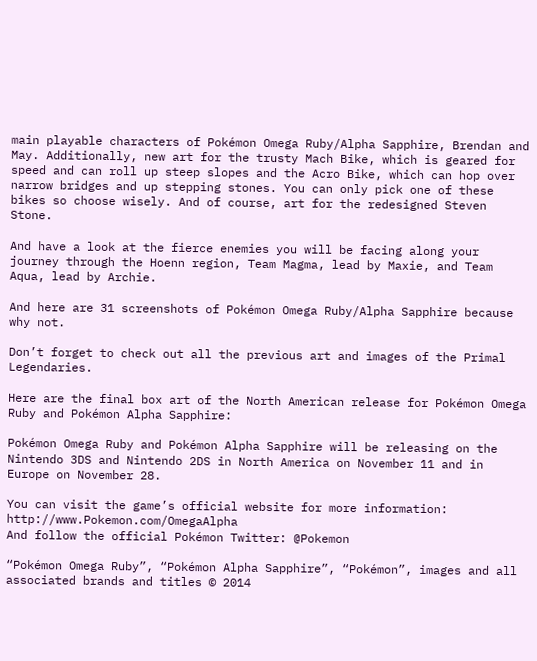main playable characters of Pokémon Omega Ruby/Alpha Sapphire, Brendan and May. Additionally, new art for the trusty Mach Bike, which is geared for speed and can roll up steep slopes and the Acro Bike, which can hop over narrow bridges and up stepping stones. You can only pick one of these bikes so choose wisely. And of course, art for the redesigned Steven Stone.

And have a look at the fierce enemies you will be facing along your journey through the Hoenn region, Team Magma, lead by Maxie, and Team Aqua, lead by Archie.

And here are 31 screenshots of Pokémon Omega Ruby/Alpha Sapphire because why not.

Don’t forget to check out all the previous art and images of the Primal Legendaries.

Here are the final box art of the North American release for Pokémon Omega Ruby and Pokémon Alpha Sapphire:

Pokémon Omega Ruby and Pokémon Alpha Sapphire will be releasing on the Nintendo 3DS and Nintendo 2DS in North America on November 11 and in Europe on November 28.

You can visit the game’s official website for more information: http://www.Pokemon.com/OmegaAlpha
And follow the official Pokémon Twitter: @Pokemon

“Pokémon Omega Ruby”, “Pokémon Alpha Sapphire”, “Pokémon”, images and all associated brands and titles © 2014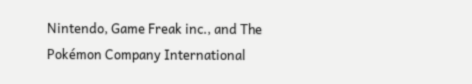Nintendo, Game Freak inc., and The Pokémon Company International